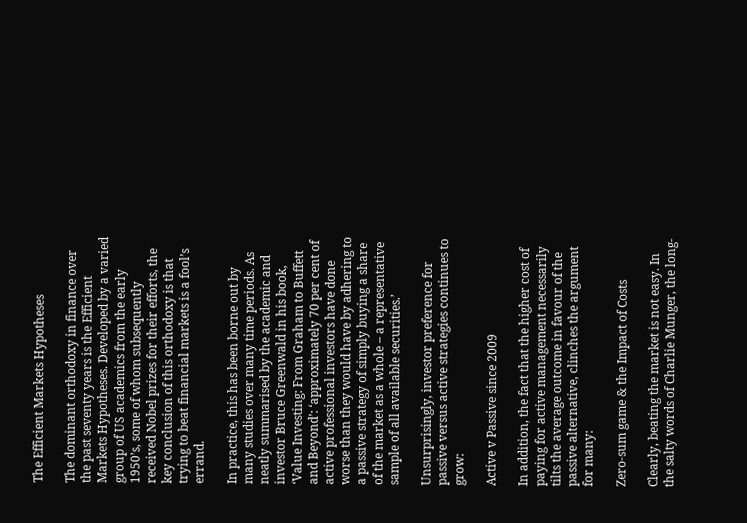The Efficient Markets Hypotheses

The dominant orthodoxy in finance over the past seventy years is the Efficient Markets Hypotheses. Developed by a varied group of US academics from the early 1950’s, some of whom subsequently received Nobel prizes for their efforts, the key conclusion of this orthodoxy is that trying to beat financial markets is a fool’s errand.

In practice, this has been borne out by many studies over many time periods. As neatly summarised by the academic and investor Bruce Greenwald in his book, ‘Value Investing: From Graham to Buffett and Beyond’: ‘approximately 70 per cent of active professional investors have done worse than they would have by adhering to a passive strategy of simply buying a share of the market as a whole – a representative sample of all available securities.’

Unsurprisingly, investor preference for passive versus active strategies continues to grow:

Active v Passive since 2009

In addition, the fact that the higher cost of paying for active management necessarily tilts the average outcome in favour of the passive alternative, clinches the argument for many:

Zero-sum game & the Impact of Costs

Clearly, beating the market is not easy. In the salty words of Charlie Munger, the long-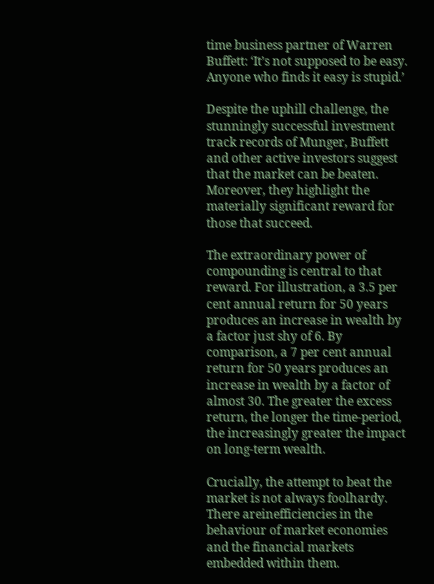time business partner of Warren Buffett: ‘It’s not supposed to be easy. Anyone who finds it easy is stupid.’

Despite the uphill challenge, the stunningly successful investment track records of Munger, Buffett and other active investors suggest that the market can be beaten. Moreover, they highlight the materially significant reward for those that succeed.

The extraordinary power of compounding is central to that reward. For illustration, a 3.5 per cent annual return for 50 years produces an increase in wealth by a factor just shy of 6. By comparison, a 7 per cent annual return for 50 years produces an increase in wealth by a factor of almost 30. The greater the excess return, the longer the time-period, the increasingly greater the impact on long-term wealth.

Crucially, the attempt to beat the market is not always foolhardy. There areinefficiencies in the behaviour of market economies and the financial markets embedded within them.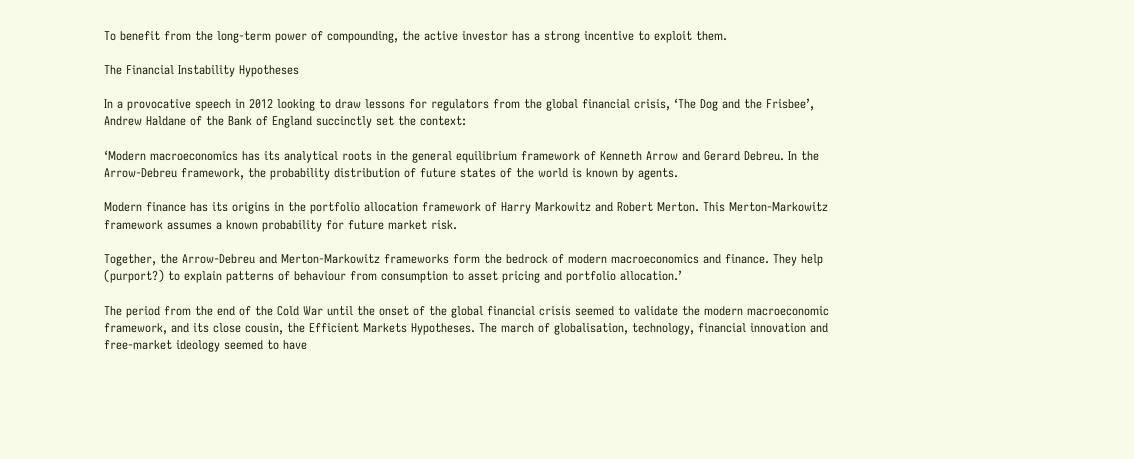To benefit from the long-term power of compounding, the active investor has a strong incentive to exploit them.

The Financial Instability Hypotheses

In a provocative speech in 2012 looking to draw lessons for regulators from the global financial crisis, ‘The Dog and the Frisbee’, Andrew Haldane of the Bank of England succinctly set the context:

‘Modern macroeconomics has its analytical roots in the general equilibrium framework of Kenneth Arrow and Gerard Debreu. In the Arrow-Debreu framework, the probability distribution of future states of the world is known by agents.

Modern finance has its origins in the portfolio allocation framework of Harry Markowitz and Robert Merton. This Merton-Markowitz framework assumes a known probability for future market risk.

Together, the Arrow-Debreu and Merton-Markowitz frameworks form the bedrock of modern macroeconomics and finance. They help (purport?) to explain patterns of behaviour from consumption to asset pricing and portfolio allocation.’

The period from the end of the Cold War until the onset of the global financial crisis seemed to validate the modern macroeconomic framework, and its close cousin, the Efficient Markets Hypotheses. The march of globalisation, technology, financial innovation and free-market ideology seemed to have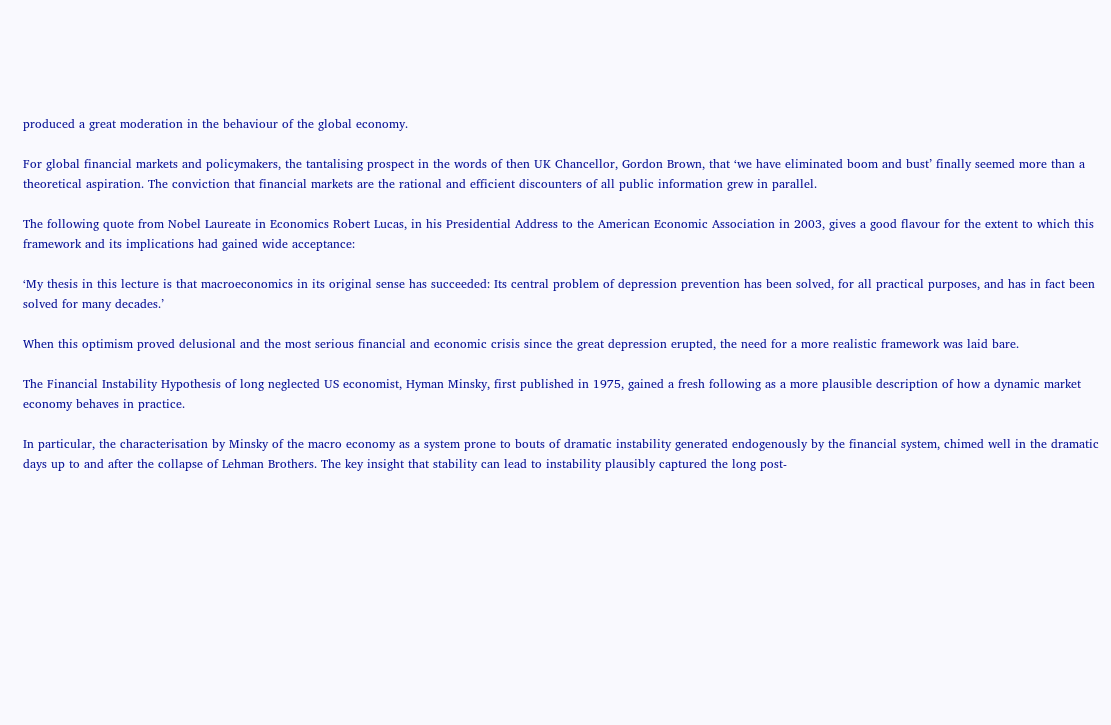produced a great moderation in the behaviour of the global economy.

For global financial markets and policymakers, the tantalising prospect in the words of then UK Chancellor, Gordon Brown, that ‘we have eliminated boom and bust’ finally seemed more than a theoretical aspiration. The conviction that financial markets are the rational and efficient discounters of all public information grew in parallel.

The following quote from Nobel Laureate in Economics Robert Lucas, in his Presidential Address to the American Economic Association in 2003, gives a good flavour for the extent to which this framework and its implications had gained wide acceptance:

‘My thesis in this lecture is that macroeconomics in its original sense has succeeded: Its central problem of depression prevention has been solved, for all practical purposes, and has in fact been solved for many decades.’

When this optimism proved delusional and the most serious financial and economic crisis since the great depression erupted, the need for a more realistic framework was laid bare.

The Financial Instability Hypothesis of long neglected US economist, Hyman Minsky, first published in 1975, gained a fresh following as a more plausible description of how a dynamic market economy behaves in practice.

In particular, the characterisation by Minsky of the macro economy as a system prone to bouts of dramatic instability generated endogenously by the financial system, chimed well in the dramatic days up to and after the collapse of Lehman Brothers. The key insight that stability can lead to instability plausibly captured the long post-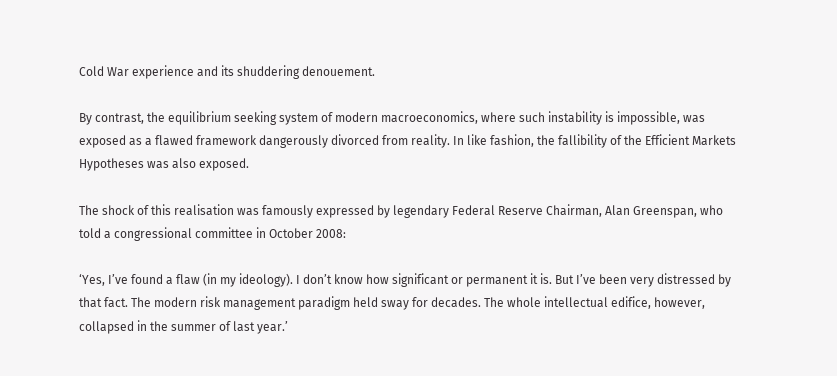Cold War experience and its shuddering denouement.

By contrast, the equilibrium seeking system of modern macroeconomics, where such instability is impossible, was exposed as a flawed framework dangerously divorced from reality. In like fashion, the fallibility of the Efficient Markets Hypotheses was also exposed.

The shock of this realisation was famously expressed by legendary Federal Reserve Chairman, Alan Greenspan, who told a congressional committee in October 2008:

‘Yes, I’ve found a flaw (in my ideology). I don’t know how significant or permanent it is. But I’ve been very distressed by that fact. The modern risk management paradigm held sway for decades. The whole intellectual edifice, however, collapsed in the summer of last year.’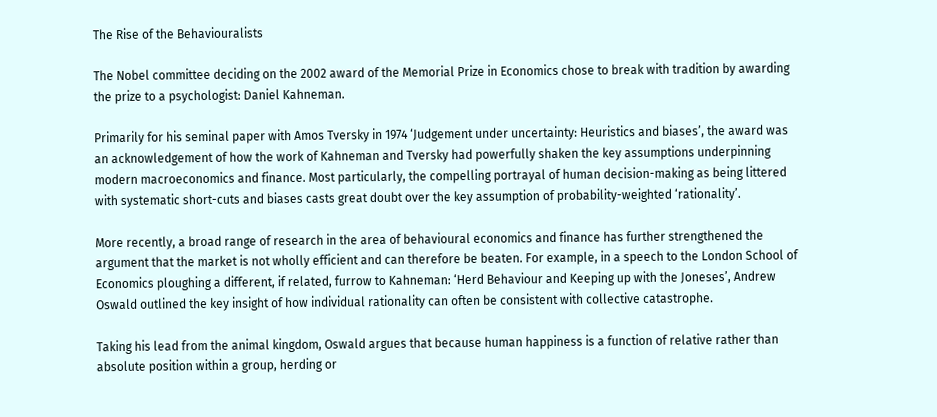The Rise of the Behaviouralists

The Nobel committee deciding on the 2002 award of the Memorial Prize in Economics chose to break with tradition by awarding the prize to a psychologist: Daniel Kahneman.

Primarily for his seminal paper with Amos Tversky in 1974 ‘Judgement under uncertainty: Heuristics and biases’, the award was an acknowledgement of how the work of Kahneman and Tversky had powerfully shaken the key assumptions underpinning modern macroeconomics and finance. Most particularly, the compelling portrayal of human decision-making as being littered with systematic short-cuts and biases casts great doubt over the key assumption of probability-weighted ‘rationality’.

More recently, a broad range of research in the area of behavioural economics and finance has further strengthened the argument that the market is not wholly efficient and can therefore be beaten. For example, in a speech to the London School of Economics ploughing a different, if related, furrow to Kahneman: ‘Herd Behaviour and Keeping up with the Joneses’, Andrew Oswald outlined the key insight of how individual rationality can often be consistent with collective catastrophe.

Taking his lead from the animal kingdom, Oswald argues that because human happiness is a function of relative rather than absolute position within a group, herding or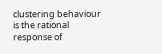clustering behaviour is the rational response of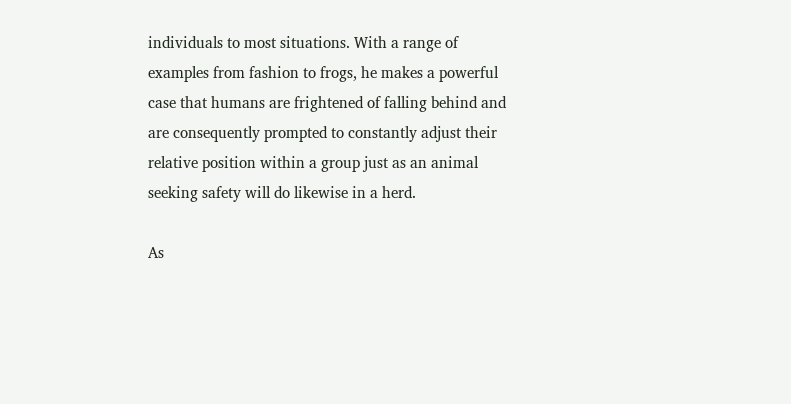individuals to most situations. With a range of examples from fashion to frogs, he makes a powerful case that humans are frightened of falling behind and are consequently prompted to constantly adjust their relative position within a group just as an animal seeking safety will do likewise in a herd.

As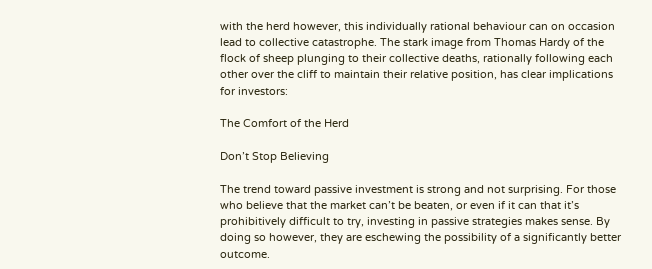with the herd however, this individually rational behaviour can on occasion lead to collective catastrophe. The stark image from Thomas Hardy of the flock of sheep plunging to their collective deaths, rationally following each other over the cliff to maintain their relative position, has clear implications for investors:

The Comfort of the Herd

Don’t Stop Believing

The trend toward passive investment is strong and not surprising. For those who believe that the market can’t be beaten, or even if it can that it’s prohibitively difficult to try, investing in passive strategies makes sense. By doing so however, they are eschewing the possibility of a significantly better outcome.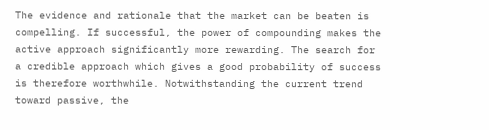The evidence and rationale that the market can be beaten is compelling. If successful, the power of compounding makes the active approach significantly more rewarding. The search for a credible approach which gives a good probability of success is therefore worthwhile. Notwithstanding the current trend toward passive, the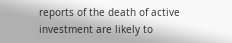reports of the death of active investment are likely to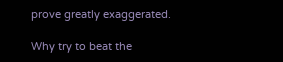prove greatly exaggerated.

Why try to beat the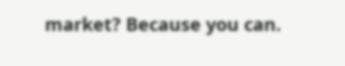market? Because you can.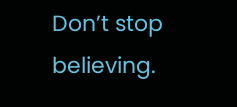Don’t stop believing.